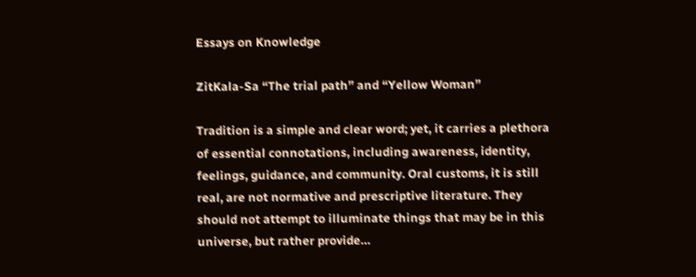Essays on Knowledge

ZitKala-Sa “The trial path” and “Yellow Woman”

Tradition is a simple and clear word; yet, it carries a plethora of essential connotations, including awareness, identity, feelings, guidance, and community. Oral customs, it is still real, are not normative and prescriptive literature. They should not attempt to illuminate things that may be in this universe, but rather provide…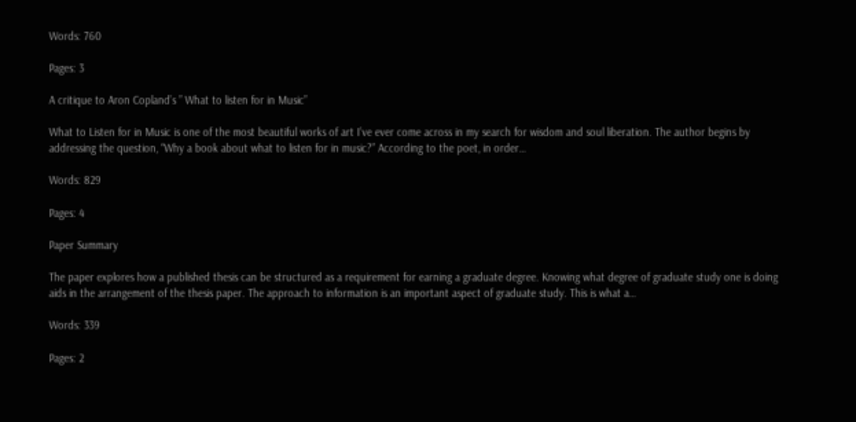Words: 760

Pages: 3

A critique to Aron Copland’s ” What to listen for in Music”

What to Listen for in Music is one of the most beautiful works of art I’ve ever come across in my search for wisdom and soul liberation. The author begins by addressing the question, “Why a book about what to listen for in music?” According to the poet, in order…

Words: 829

Pages: 4

Paper Summary

The paper explores how a published thesis can be structured as a requirement for earning a graduate degree. Knowing what degree of graduate study one is doing aids in the arrangement of the thesis paper. The approach to information is an important aspect of graduate study. This is what a…

Words: 339

Pages: 2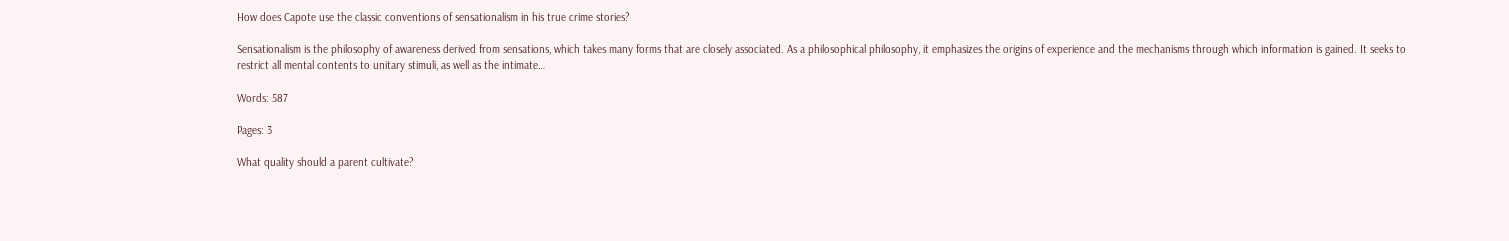How does Capote use the classic conventions of sensationalism in his true crime stories?

Sensationalism is the philosophy of awareness derived from sensations, which takes many forms that are closely associated. As a philosophical philosophy, it emphasizes the origins of experience and the mechanisms through which information is gained. It seeks to restrict all mental contents to unitary stimuli, as well as the intimate…

Words: 587

Pages: 3

What quality should a parent cultivate?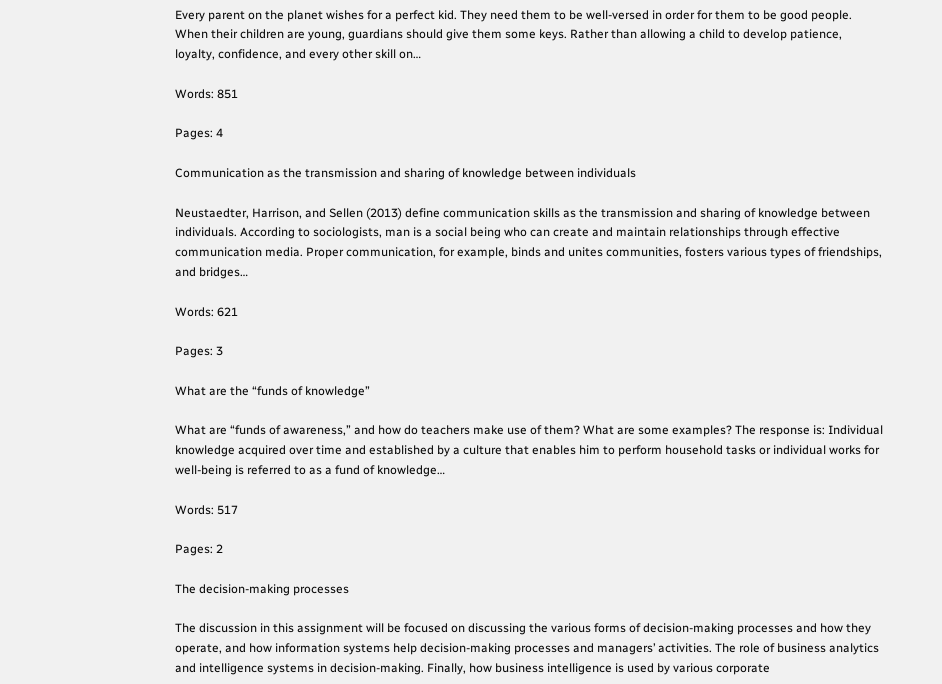Every parent on the planet wishes for a perfect kid. They need them to be well-versed in order for them to be good people. When their children are young, guardians should give them some keys. Rather than allowing a child to develop patience, loyalty, confidence, and every other skill on…

Words: 851

Pages: 4

Communication as the transmission and sharing of knowledge between individuals

Neustaedter, Harrison, and Sellen (2013) define communication skills as the transmission and sharing of knowledge between individuals. According to sociologists, man is a social being who can create and maintain relationships through effective communication media. Proper communication, for example, binds and unites communities, fosters various types of friendships, and bridges…

Words: 621

Pages: 3

What are the “funds of knowledge”

What are “funds of awareness,” and how do teachers make use of them? What are some examples? The response is: Individual knowledge acquired over time and established by a culture that enables him to perform household tasks or individual works for well-being is referred to as a fund of knowledge…

Words: 517

Pages: 2

The decision-making processes

The discussion in this assignment will be focused on discussing the various forms of decision-making processes and how they operate, and how information systems help decision-making processes and managers’ activities. The role of business analytics and intelligence systems in decision-making. Finally, how business intelligence is used by various corporate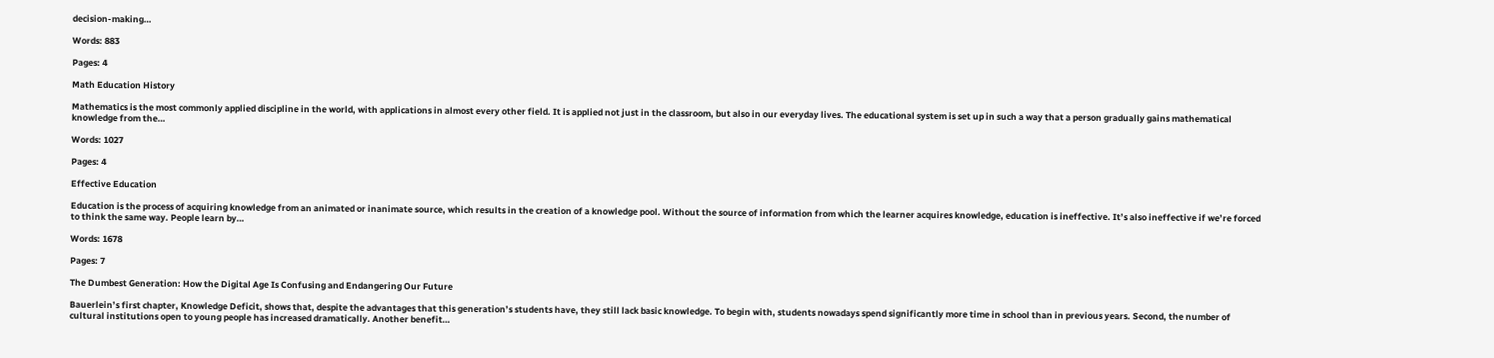decision-making…

Words: 883

Pages: 4

Math Education History

Mathematics is the most commonly applied discipline in the world, with applications in almost every other field. It is applied not just in the classroom, but also in our everyday lives. The educational system is set up in such a way that a person gradually gains mathematical knowledge from the…

Words: 1027

Pages: 4

Effective Education

Education is the process of acquiring knowledge from an animated or inanimate source, which results in the creation of a knowledge pool. Without the source of information from which the learner acquires knowledge, education is ineffective. It’s also ineffective if we’re forced to think the same way. People learn by…

Words: 1678

Pages: 7

The Dumbest Generation: How the Digital Age Is Confusing and Endangering Our Future

Bauerlein’s first chapter, Knowledge Deficit, shows that, despite the advantages that this generation’s students have, they still lack basic knowledge. To begin with, students nowadays spend significantly more time in school than in previous years. Second, the number of cultural institutions open to young people has increased dramatically. Another benefit…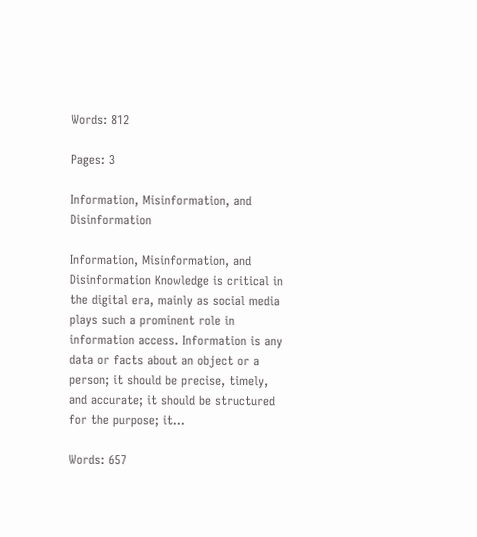Words: 812

Pages: 3

Information, Misinformation, and Disinformation

Information, Misinformation, and Disinformation Knowledge is critical in the digital era, mainly as social media plays such a prominent role in information access. Information is any data or facts about an object or a person; it should be precise, timely, and accurate; it should be structured for the purpose; it…

Words: 657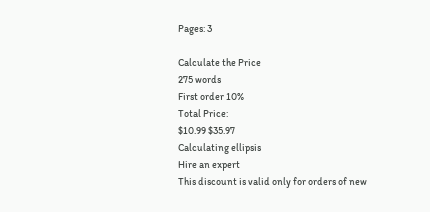Pages: 3

Calculate the Price
275 words
First order 10%
Total Price:
$10.99 $35.97
Calculating ellipsis
Hire an expert
This discount is valid only for orders of new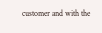customer and with the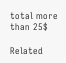total more than 25$

Related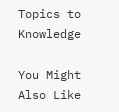Topics to Knowledge

You Might Also Like